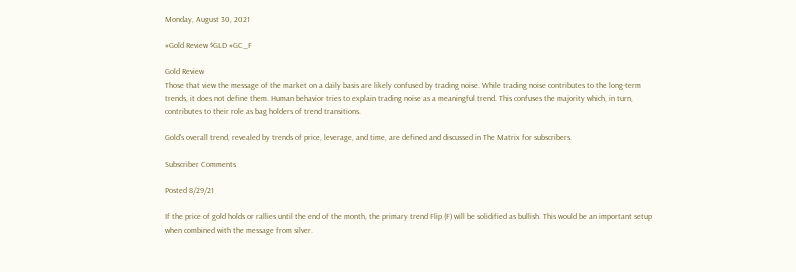Monday, August 30, 2021

#Gold Review $GLD #GC_F

Gold Review
Those that view the message of the market on a daily basis are likely confused by trading noise. While trading noise contributes to the long-term trends, it does not define them. Human behavior tries to explain trading noise as a meaningful trend. This confuses the majority which, in turn, contributes to their role as bag holders of trend transitions.

Gold's overall trend, revealed by trends of price, leverage, and time, are defined and discussed in The Matrix for subscribers.

Subscriber Comments

Posted 8/29/21

If the price of gold holds or rallies until the end of the month, the primary trend Flip (F) will be solidified as bullish. This would be an important setup when combined with the message from silver.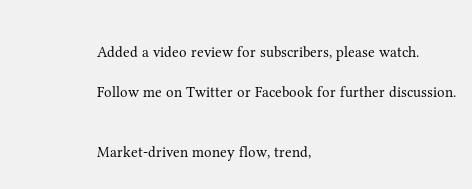Added a video review for subscribers, please watch.

Follow me on Twitter or Facebook for further discussion.


Market-driven money flow, trend,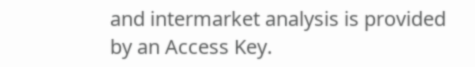and intermarket analysis is provided by an Access Key.